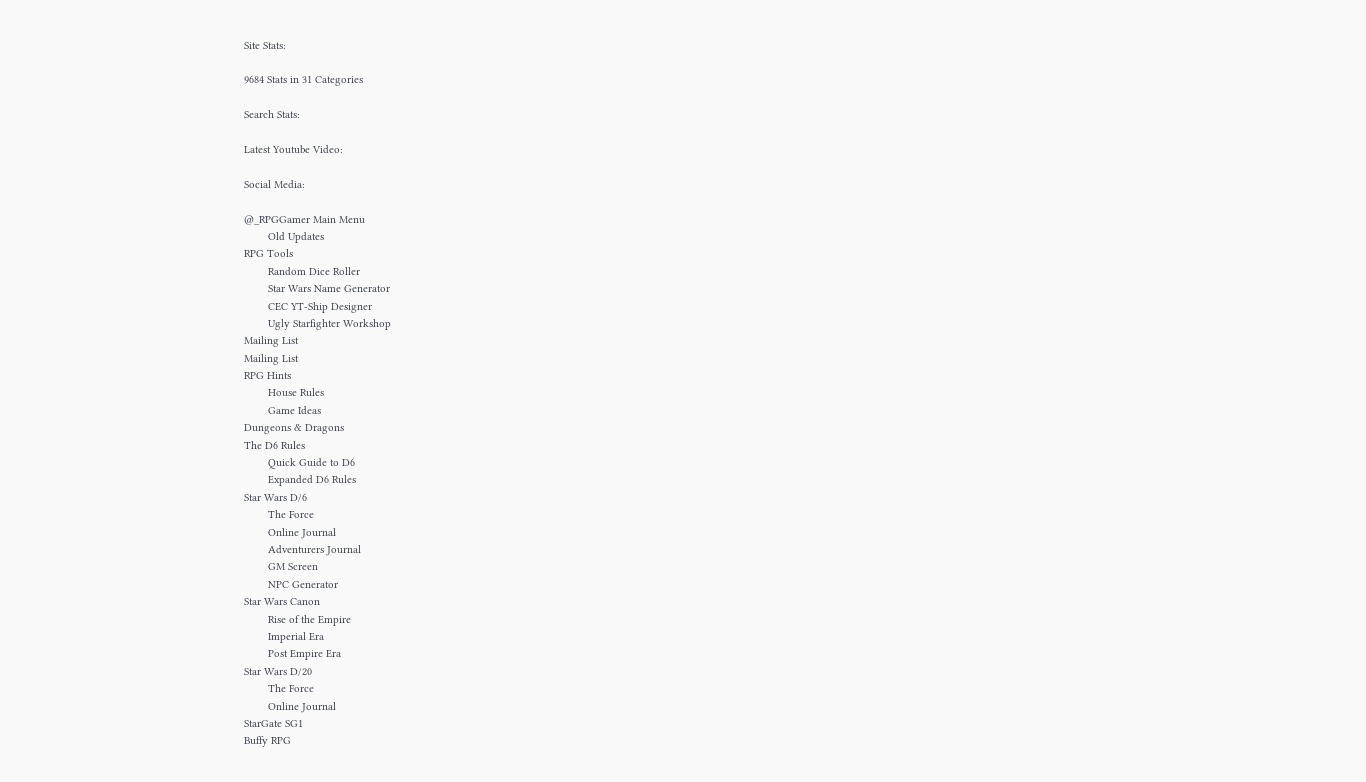Site Stats:

9684 Stats in 31 Categories

Search Stats:

Latest Youtube Video:

Social Media:

@_RPGGamer Main Menu
        Old Updates
RPG Tools
        Random Dice Roller
        Star Wars Name Generator
        CEC YT-Ship Designer
        Ugly Starfighter Workshop
Mailing List
Mailing List
RPG Hints
        House Rules
        Game Ideas
Dungeons & Dragons
The D6 Rules
        Quick Guide to D6
        Expanded D6 Rules
Star Wars D/6
        The Force
        Online Journal
        Adventurers Journal
        GM Screen
        NPC Generator
Star Wars Canon
        Rise of the Empire
        Imperial Era
        Post Empire Era
Star Wars D/20
        The Force
        Online Journal
StarGate SG1
Buffy RPG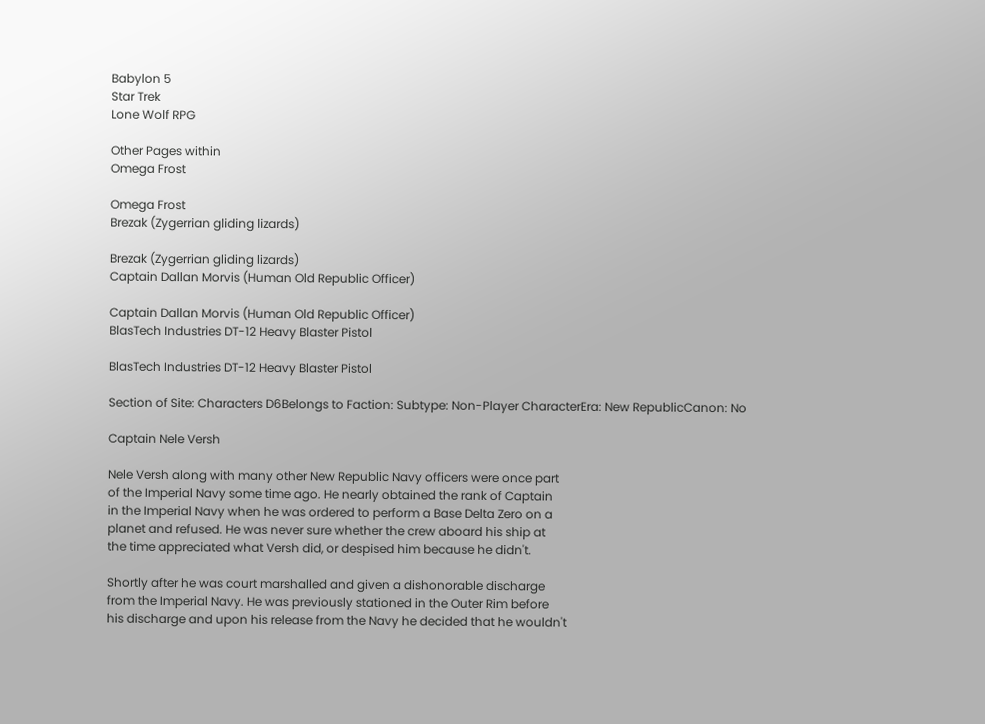Babylon 5
Star Trek
Lone Wolf RPG

Other Pages within
Omega Frost

Omega Frost
Brezak (Zygerrian gliding lizards)

Brezak (Zygerrian gliding lizards)
Captain Dallan Morvis (Human Old Republic Officer)

Captain Dallan Morvis (Human Old Republic Officer)
BlasTech Industries DT-12 Heavy Blaster Pistol

BlasTech Industries DT-12 Heavy Blaster Pistol

Section of Site: Characters D6Belongs to Faction: Subtype: Non-Player CharacterEra: New RepublicCanon: No

Captain Nele Versh

Nele Versh along with many other New Republic Navy officers were once part
of the Imperial Navy some time ago. He nearly obtained the rank of Captain
in the Imperial Navy when he was ordered to perform a Base Delta Zero on a
planet and refused. He was never sure whether the crew aboard his ship at
the time appreciated what Versh did, or despised him because he didn't.

Shortly after he was court marshalled and given a dishonorable discharge
from the Imperial Navy. He was previously stationed in the Outer Rim before
his discharge and upon his release from the Navy he decided that he wouldn't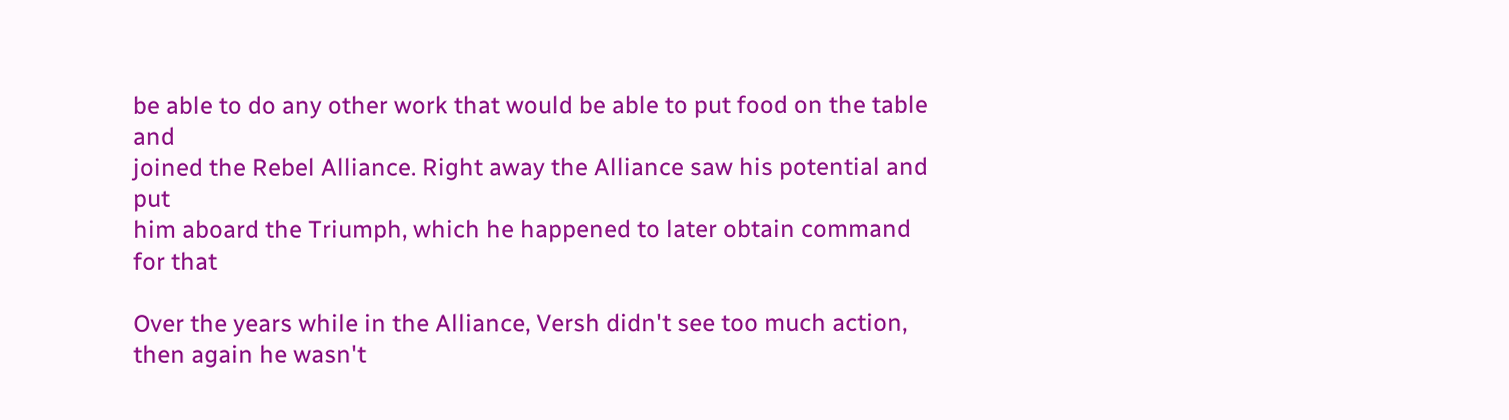be able to do any other work that would be able to put food on the table and
joined the Rebel Alliance. Right away the Alliance saw his potential and put
him aboard the Triumph, which he happened to later obtain command for that

Over the years while in the Alliance, Versh didn't see too much action,
then again he wasn't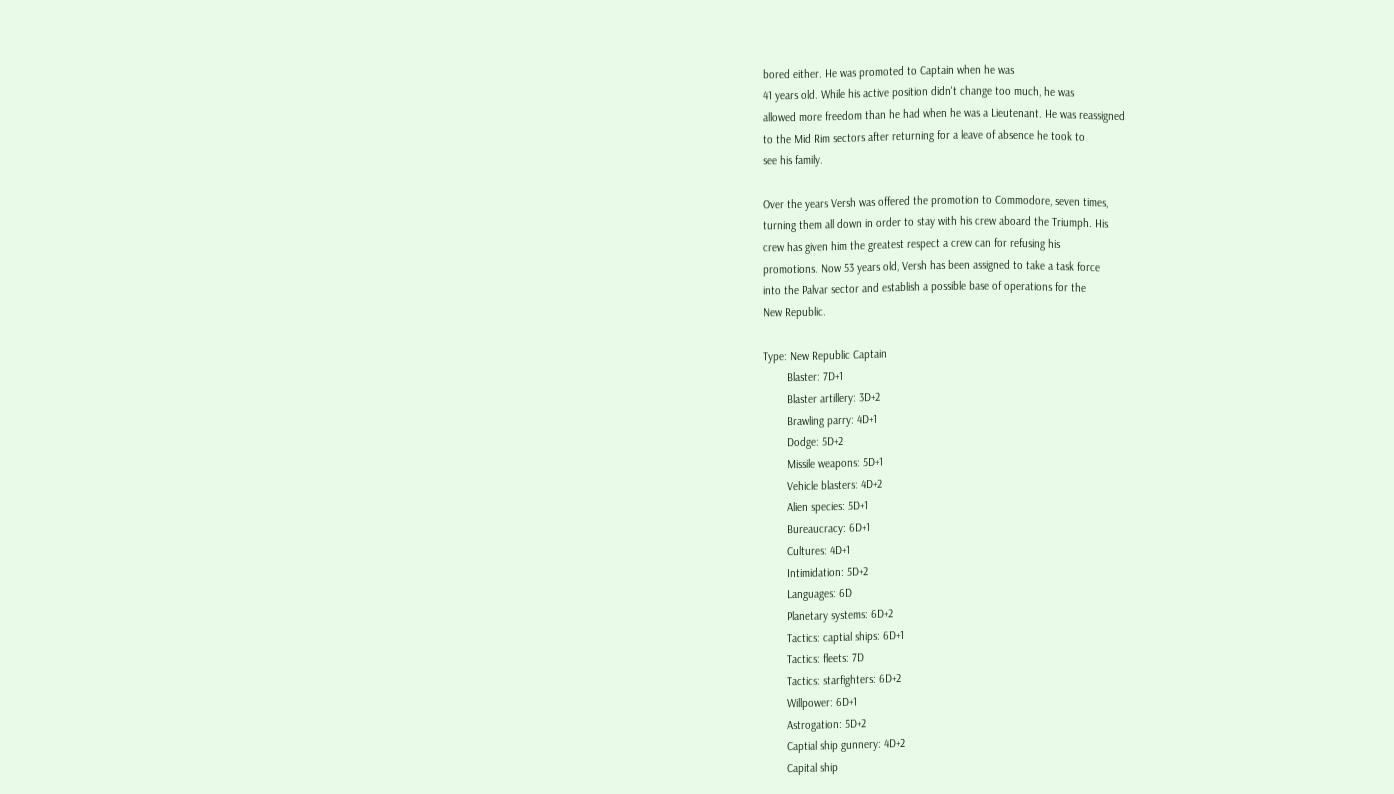bored either. He was promoted to Captain when he was
41 years old. While his active position didn't change too much, he was
allowed more freedom than he had when he was a Lieutenant. He was reassigned
to the Mid Rim sectors after returning for a leave of absence he took to
see his family.

Over the years Versh was offered the promotion to Commodore, seven times,
turning them all down in order to stay with his crew aboard the Triumph. His
crew has given him the greatest respect a crew can for refusing his
promotions. Now 53 years old, Versh has been assigned to take a task force
into the Palvar sector and establish a possible base of operations for the
New Republic.

Type: New Republic Captain
        Blaster: 7D+1
        Blaster artillery: 3D+2
        Brawling parry: 4D+1
        Dodge: 5D+2
        Missile weapons: 5D+1
        Vehicle blasters: 4D+2
        Alien species: 5D+1
        Bureaucracy: 6D+1
        Cultures: 4D+1
        Intimidation: 5D+2
        Languages: 6D
        Planetary systems: 6D+2
        Tactics: captial ships: 6D+1
        Tactics: fleets: 7D
        Tactics: starfighters: 6D+2
        Willpower: 6D+1
        Astrogation: 5D+2
        Captial ship gunnery: 4D+2
        Capital ship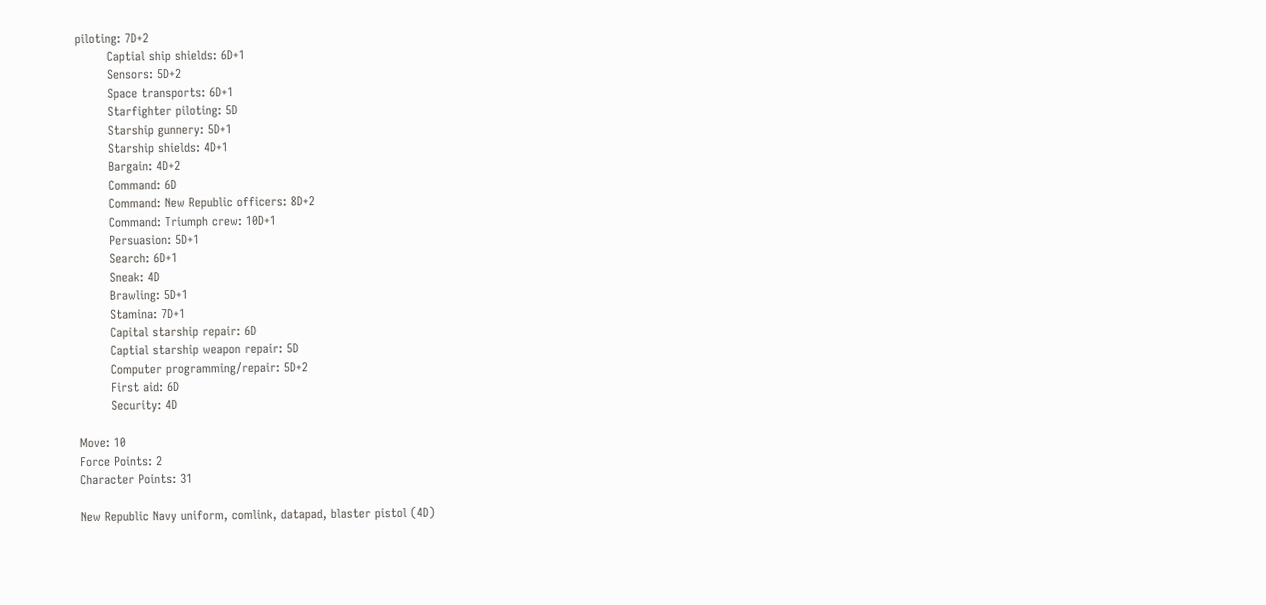piloting: 7D+2
        Captial ship shields: 6D+1
        Sensors: 5D+2
        Space transports: 6D+1
        Starfighter piloting: 5D
        Starship gunnery: 5D+1
        Starship shields: 4D+1
        Bargain: 4D+2
        Command: 6D
        Command: New Republic officers: 8D+2
        Command: Triumph crew: 10D+1
        Persuasion: 5D+1
        Search: 6D+1
        Sneak: 4D
        Brawling: 5D+1
        Stamina: 7D+1
        Capital starship repair: 6D
        Captial starship weapon repair: 5D
        Computer programming/repair: 5D+2
        First aid: 6D
        Security: 4D

Move: 10
Force Points: 2
Character Points: 31

New Republic Navy uniform, comlink, datapad, blaster pistol (4D)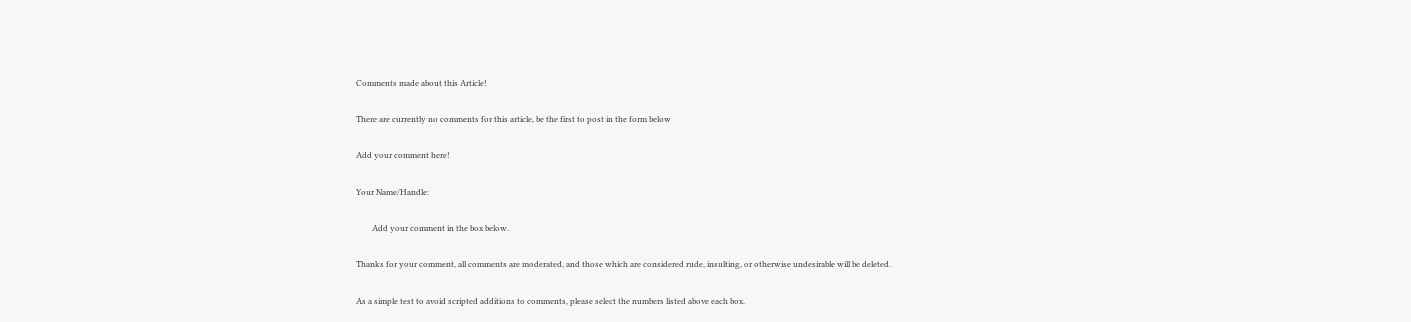Comments made about this Article!

There are currently no comments for this article, be the first to post in the form below

Add your comment here!

Your Name/Handle:

        Add your comment in the box below.

Thanks for your comment, all comments are moderated, and those which are considered rude, insulting, or otherwise undesirable will be deleted.

As a simple test to avoid scripted additions to comments, please select the numbers listed above each box.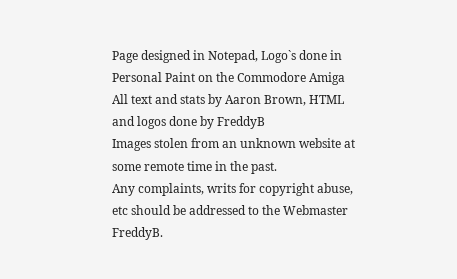Page designed in Notepad, Logo`s done in Personal Paint on the Commodore Amiga
All text and stats by Aaron Brown, HTML and logos done by FreddyB
Images stolen from an unknown website at some remote time in the past.
Any complaints, writs for copyright abuse, etc should be addressed to the Webmaster FreddyB.